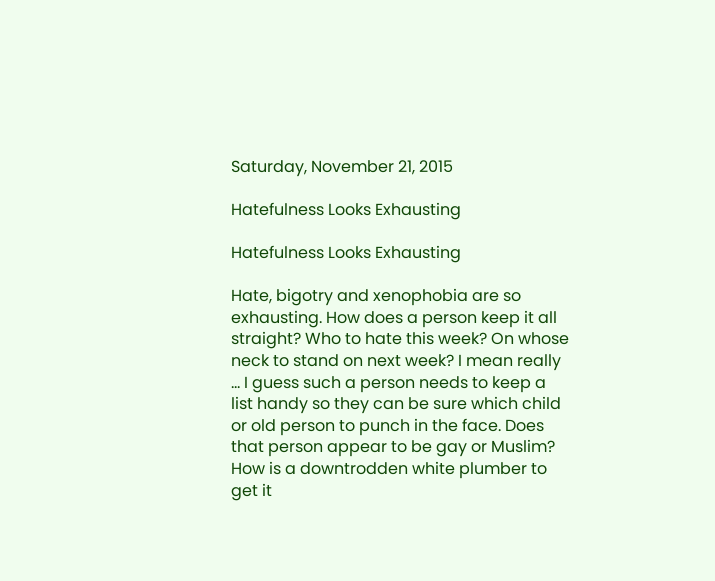Saturday, November 21, 2015

Hatefulness Looks Exhausting

Hatefulness Looks Exhausting

Hate, bigotry and xenophobia are so exhausting. How does a person keep it all straight? Who to hate this week? On whose neck to stand on next week? I mean really ... I guess such a person needs to keep a list handy so they can be sure which child or old person to punch in the face. Does that person appear to be gay or Muslim? How is a downtrodden white plumber to get it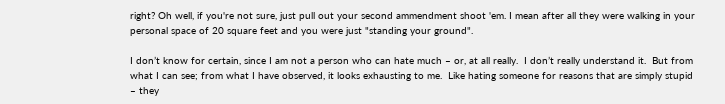right? Oh well, if you're not sure, just pull out your second ammendment shoot 'em. I mean after all they were walking in your personal space of 20 square feet and you were just "standing your ground".

I don’t know for certain, since I am not a person who can hate much – or, at all really.  I don’t really understand it.  But from what I can see; from what I have observed, it looks exhausting to me.  Like hating someone for reasons that are simply stupid – they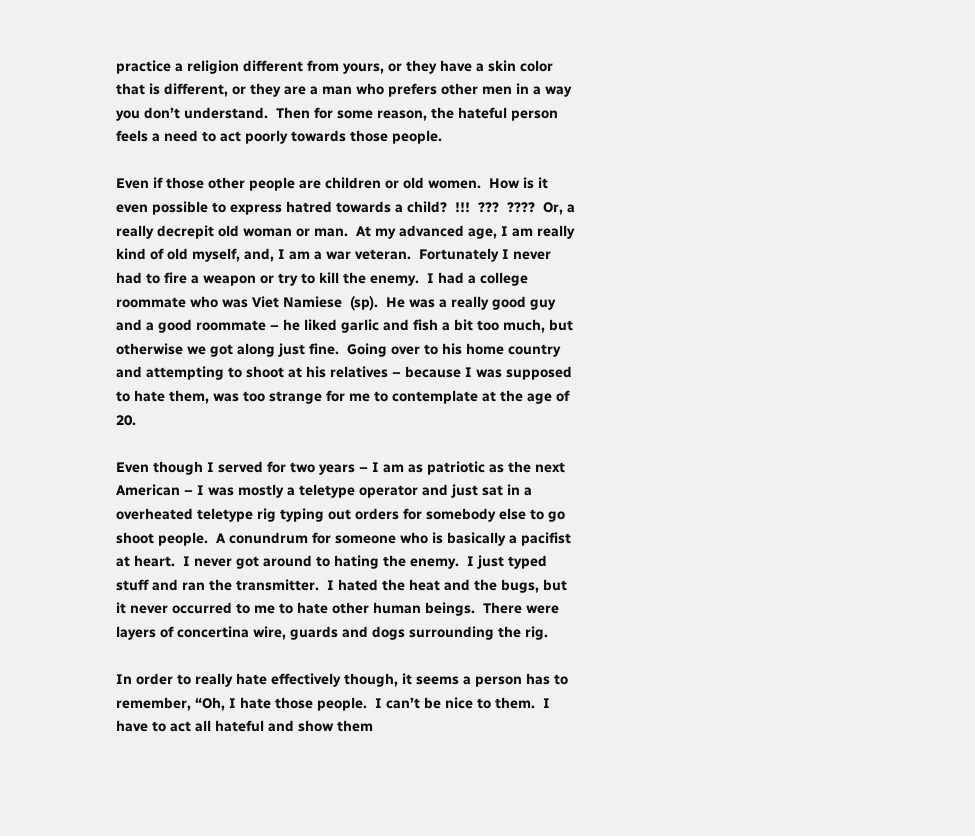practice a religion different from yours, or they have a skin color that is different, or they are a man who prefers other men in a way you don’t understand.  Then for some reason, the hateful person feels a need to act poorly towards those people.

Even if those other people are children or old women.  How is it even possible to express hatred towards a child?  !!!  ???  ????  Or, a really decrepit old woman or man.  At my advanced age, I am really kind of old myself, and, I am a war veteran.  Fortunately I never had to fire a weapon or try to kill the enemy.  I had a college roommate who was Viet Namiese  (sp).  He was a really good guy and a good roommate – he liked garlic and fish a bit too much, but otherwise we got along just fine.  Going over to his home country and attempting to shoot at his relatives – because I was supposed to hate them, was too strange for me to contemplate at the age of 20.

Even though I served for two years – I am as patriotic as the next American – I was mostly a teletype operator and just sat in a overheated teletype rig typing out orders for somebody else to go shoot people.  A conundrum for someone who is basically a pacifist at heart.  I never got around to hating the enemy.  I just typed stuff and ran the transmitter.  I hated the heat and the bugs, but it never occurred to me to hate other human beings.  There were layers of concertina wire, guards and dogs surrounding the rig.

In order to really hate effectively though, it seems a person has to remember, “Oh, I hate those people.  I can’t be nice to them.  I have to act all hateful and show them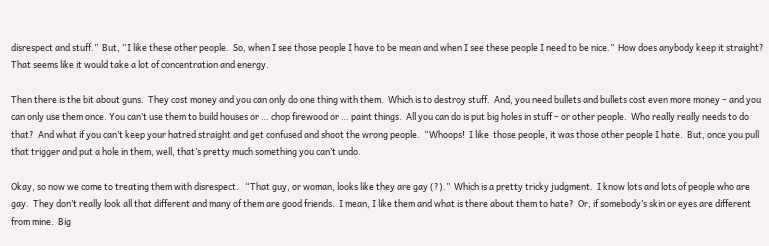disrespect and stuff.”  But, “I like these other people.  So, when I see those people I have to be mean and when I see these people I need to be nice.”  How does anybody keep it straight?  That seems like it would take a lot of concentration and energy.

Then there is the bit about guns.  They cost money and you can only do one thing with them.  Which is to destroy stuff.  And, you need bullets and bullets cost even more money – and you can only use them once. You can’t use them to build houses or … chop firewood or … paint things.  All you can do is put big holes in stuff – or other people.  Who really really needs to do that?  And what if you can’t keep your hatred straight and get confused and shoot the wrong people.  “Whoops!  I like  those people, it was those other people I hate.  But, once you pull that trigger and put a hole in them, well, that’s pretty much something you can’t undo.

Okay, so now we come to treating them with disrespect.   “That guy, or woman, looks like they are gay (?).”  Which is a pretty tricky judgment.  I know lots and lots of people who are gay.  They don’t really look all that different and many of them are good friends.  I mean, I like them and what is there about them to hate?  Or, if somebody’s skin or eyes are different from mine.  Big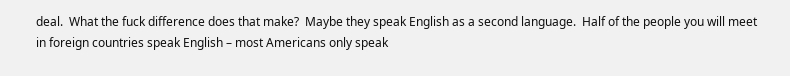deal.  What the fuck difference does that make?  Maybe they speak English as a second language.  Half of the people you will meet in foreign countries speak English – most Americans only speak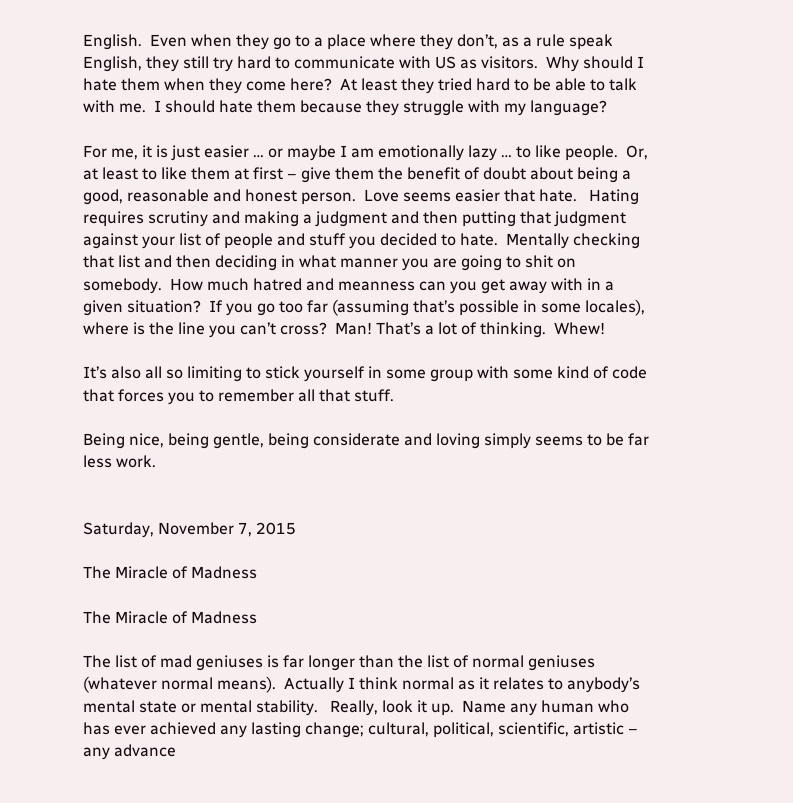English.  Even when they go to a place where they don’t, as a rule speak English, they still try hard to communicate with US as visitors.  Why should I hate them when they come here?  At least they tried hard to be able to talk with me.  I should hate them because they struggle with my language?

For me, it is just easier … or maybe I am emotionally lazy … to like people.  Or, at least to like them at first – give them the benefit of doubt about being a good, reasonable and honest person.  Love seems easier that hate.   Hating  requires scrutiny and making a judgment and then putting that judgment against your list of people and stuff you decided to hate.  Mentally checking that list and then deciding in what manner you are going to shit on somebody.  How much hatred and meanness can you get away with in a given situation?  If you go too far (assuming that’s possible in some locales), where is the line you can’t cross?  Man! That’s a lot of thinking.  Whew!

It’s also all so limiting to stick yourself in some group with some kind of code that forces you to remember all that stuff.

Being nice, being gentle, being considerate and loving simply seems to be far less work.


Saturday, November 7, 2015

The Miracle of Madness

The Miracle of Madness

The list of mad geniuses is far longer than the list of normal geniuses (whatever normal means).  Actually I think normal as it relates to anybody’s mental state or mental stability.   Really, look it up.  Name any human who has ever achieved any lasting change; cultural, political, scientific, artistic – any advance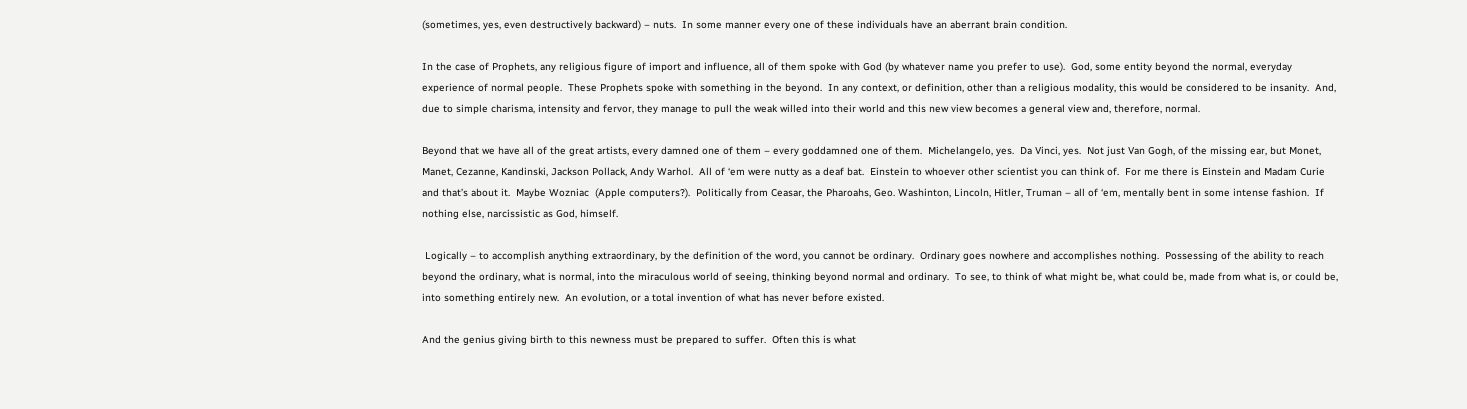(sometimes, yes, even destructively backward) – nuts.  In some manner every one of these individuals have an aberrant brain condition.

In the case of Prophets, any religious figure of import and influence, all of them spoke with God (by whatever name you prefer to use).  God, some entity beyond the normal, everyday experience of normal people.  These Prophets spoke with something in the beyond.  In any context, or definition, other than a religious modality, this would be considered to be insanity.  And, due to simple charisma, intensity and fervor, they manage to pull the weak willed into their world and this new view becomes a general view and, therefore, normal.

Beyond that we have all of the great artists, every damned one of them – every goddamned one of them.  Michelangelo, yes.  Da Vinci, yes.  Not just Van Gogh, of the missing ear, but Monet, Manet, Cezanne, Kandinski, Jackson Pollack, Andy Warhol.  All of ‘em were nutty as a deaf bat.  Einstein to whoever other scientist you can think of.  For me there is Einstein and Madam Curie and that’s about it.  Maybe Wozniac  (Apple computers?).  Politically from Ceasar, the Pharoahs, Geo. Washinton, Lincoln, Hitler, Truman – all of ‘em, mentally bent in some intense fashion.  If nothing else, narcissistic as God, himself.

 Logically – to accomplish anything extraordinary, by the definition of the word, you cannot be ordinary.  Ordinary goes nowhere and accomplishes nothing.  Possessing of the ability to reach beyond the ordinary, what is normal, into the miraculous world of seeing, thinking beyond normal and ordinary.  To see, to think of what might be, what could be, made from what is, or could be, into something entirely new.  An evolution, or a total invention of what has never before existed.

And the genius giving birth to this newness must be prepared to suffer.  Often this is what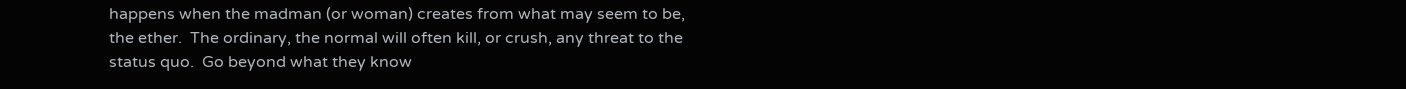happens when the madman (or woman) creates from what may seem to be, the ether.  The ordinary, the normal will often kill, or crush, any threat to the status quo.  Go beyond what they know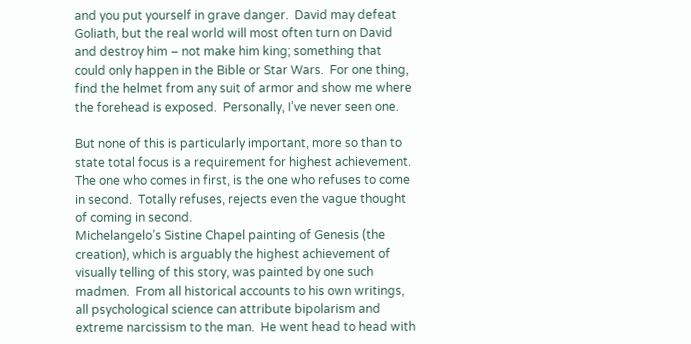and you put yourself in grave danger.  David may defeat Goliath, but the real world will most often turn on David and destroy him – not make him king; something that could only happen in the Bible or Star Wars.  For one thing, find the helmet from any suit of armor and show me where the forehead is exposed.  Personally, I’ve never seen one.

But none of this is particularly important, more so than to state total focus is a requirement for highest achievement.  The one who comes in first, is the one who refuses to come in second.  Totally refuses, rejects even the vague thought of coming in second.
Michelangelo’s Sistine Chapel painting of Genesis (the creation), which is arguably the highest achievement of visually telling of this story, was painted by one such madmen.  From all historical accounts to his own writings, all psychological science can attribute bipolarism and extreme narcissism to the man.  He went head to head with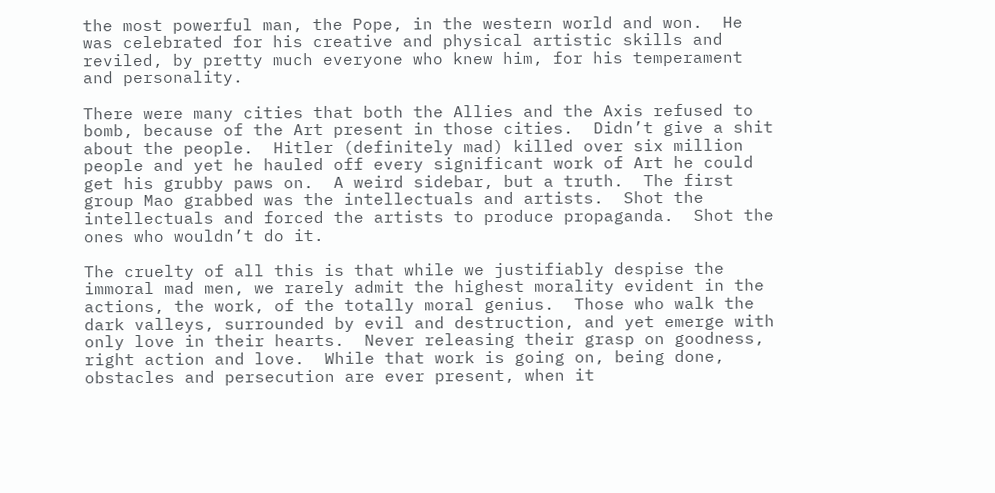the most powerful man, the Pope, in the western world and won.  He was celebrated for his creative and physical artistic skills and reviled, by pretty much everyone who knew him, for his temperament and personality.

There were many cities that both the Allies and the Axis refused to bomb, because of the Art present in those cities.  Didn’t give a shit about the people.  Hitler (definitely mad) killed over six million people and yet he hauled off every significant work of Art he could get his grubby paws on.  A weird sidebar, but a truth.  The first group Mao grabbed was the intellectuals and artists.  Shot the intellectuals and forced the artists to produce propaganda.  Shot the ones who wouldn’t do it.

The cruelty of all this is that while we justifiably despise the immoral mad men, we rarely admit the highest morality evident in the actions, the work, of the totally moral genius.  Those who walk the dark valleys, surrounded by evil and destruction, and yet emerge with only love in their hearts.  Never releasing their grasp on goodness, right action and love.  While that work is going on, being done, obstacles and persecution are ever present, when it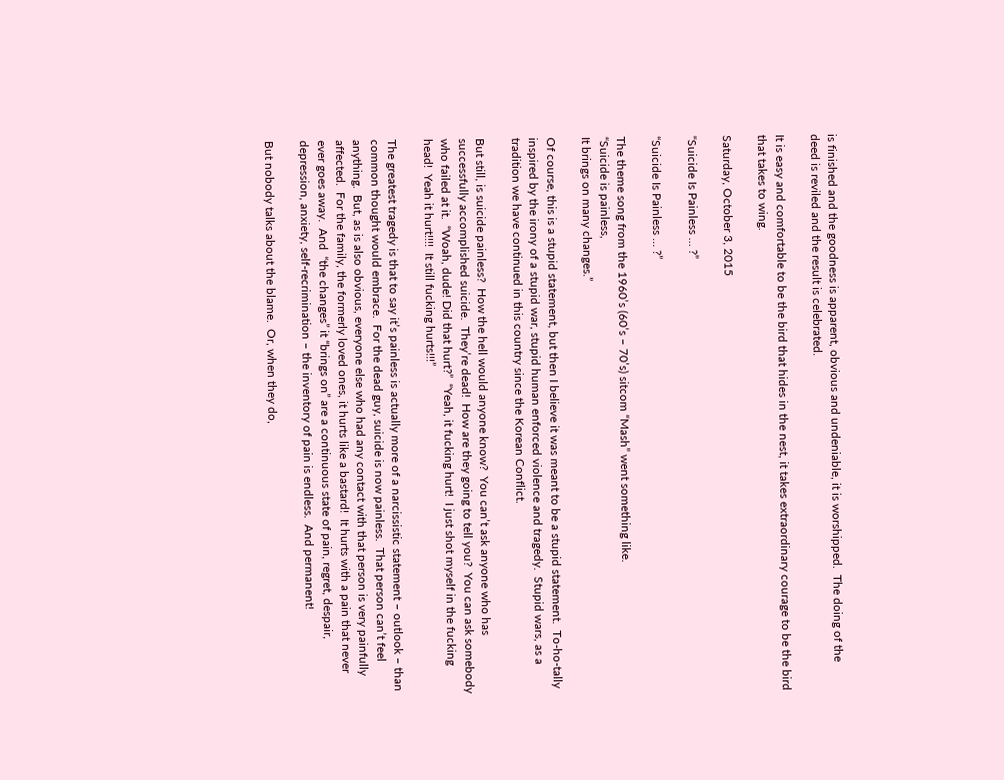is finished and the goodness is apparent, obvious and undeniable, it is worshipped.  The doing of the deed is reviled and the result is celebrated.

It is easy and comfortable to be the bird that hides in the nest, it takes extraordinary courage to be the bird that takes to wing.

Saturday, October 3, 2015

“Suicide Is Painless … ?”

“Suicide Is Painless … ?”

The theme song from the 1960’s (60’s – 70’s) sitcom “Mash” went something like.
“Suicide is painless,
It brings on many changes.”

Of course, this is a stupid statement, but then I believe it was meant to be a stupid statement.  To-ho-tally inspired by the irony of a stupid war, stupid human enforced violence and tragedy.  Stupid wars, as a tradition we have continued in this country since the Korean Conflict.

But still, is suicide painless?  How the hell would anyone know?  You can’t ask anyone who has successfully accomplished suicide.  They’re dead!  How are they going to tell you?  You can ask somebody who failed at it.  “Woah, dude! Did that hurt?”  “Yeah, it fucking hurt!  I just shot myself in the fucking head!  Yeah it hurt!!!!  It still fucking hurts!!!”

The greatest tragedy is that to say it’s painless is actually more of a narcissistic statement – outlook – than common thought would embrace.  For the dead guy, suicide is now painless.  That person can’t feel anything.  But, as is also obvious, everyone else who had any contact with that person is very painfully affected.  For the family, the formerly loved ones, it hurts like a bastard!  It hurts with a pain that never ever goes away.  And  “the changes” it “brings on” are a continuous state of pain, regret, despair, depression, anxiety, self-recrimination – the inventory of pain is endless.  And permanent!

But nobody talks about the blame.  Or, when they do,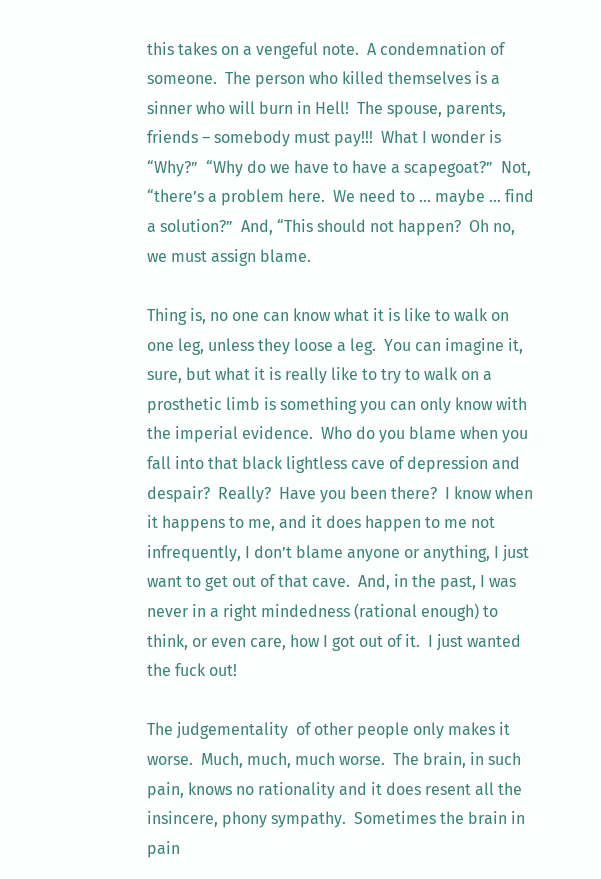this takes on a vengeful note.  A condemnation of someone.  The person who killed themselves is a sinner who will burn in Hell!  The spouse, parents, friends – somebody must pay!!!  What I wonder is “Why?”  “Why do we have to have a scapegoat?”  Not, “there’s a problem here.  We need to … maybe … find a solution?”  And, “This should not happen?  Oh no, we must assign blame.

Thing is, no one can know what it is like to walk on one leg, unless they loose a leg.  You can imagine it, sure, but what it is really like to try to walk on a prosthetic limb is something you can only know with the imperial evidence.  Who do you blame when you fall into that black lightless cave of depression and despair?  Really?  Have you been there?  I know when it happens to me, and it does happen to me not infrequently, I don’t blame anyone or anything, I just want to get out of that cave.  And, in the past, I was never in a right mindedness (rational enough) to think, or even care, how I got out of it.  I just wanted the fuck out!

The judgementality  of other people only makes it worse.  Much, much, much worse.  The brain, in such pain, knows no rationality and it does resent all the insincere, phony sympathy.  Sometimes the brain in pain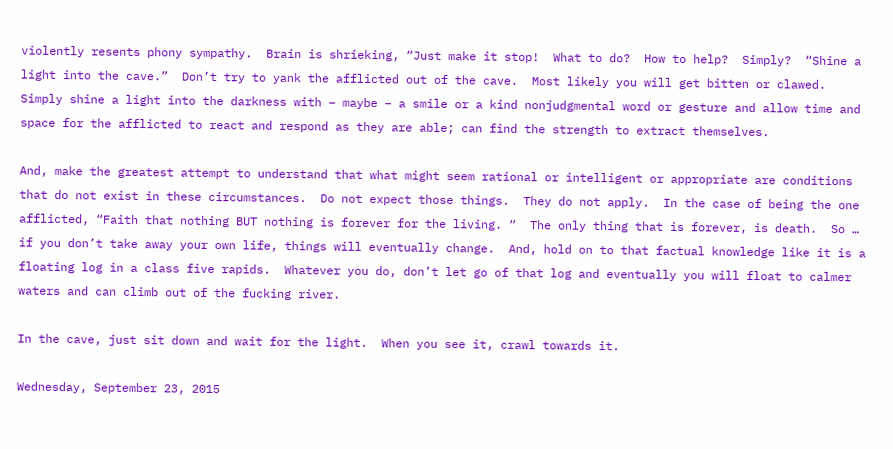violently resents phony sympathy.  Brain is shrieking, “Just make it stop!  What to do?  How to help?  Simply?  “Shine a light into the cave.”  Don’t try to yank the afflicted out of the cave.  Most likely you will get bitten or clawed.  Simply shine a light into the darkness with – maybe – a smile or a kind nonjudgmental word or gesture and allow time and space for the afflicted to react and respond as they are able; can find the strength to extract themselves.

And, make the greatest attempt to understand that what might seem rational or intelligent or appropriate are conditions that do not exist in these circumstances.  Do not expect those things.  They do not apply.  In the case of being the one afflicted, “Faith that nothing BUT nothing is forever for the living. “  The only thing that is forever, is death.  So … if you don’t take away your own life, things will eventually change.  And, hold on to that factual knowledge like it is a floating log in a class five rapids.  Whatever you do, don’t let go of that log and eventually you will float to calmer waters and can climb out of the fucking river.

In the cave, just sit down and wait for the light.  When you see it, crawl towards it.

Wednesday, September 23, 2015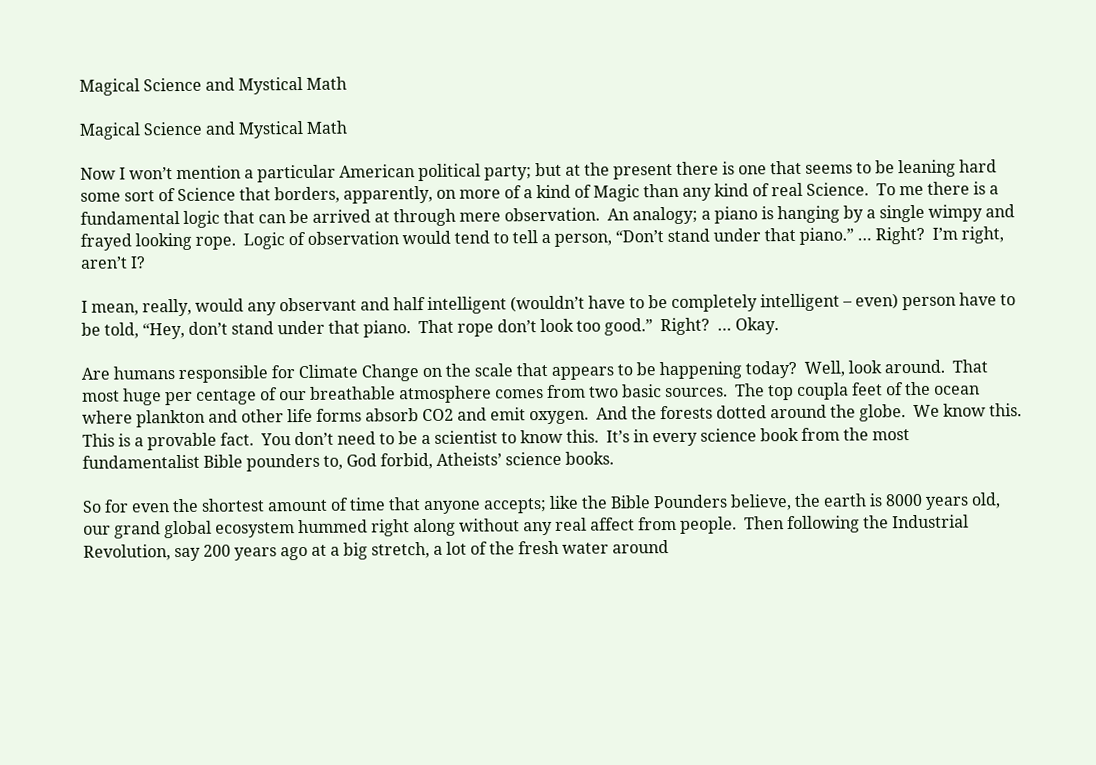Magical Science and Mystical Math

Magical Science and Mystical Math

Now I won’t mention a particular American political party; but at the present there is one that seems to be leaning hard some sort of Science that borders, apparently, on more of a kind of Magic than any kind of real Science.  To me there is a fundamental logic that can be arrived at through mere observation.  An analogy; a piano is hanging by a single wimpy and frayed looking rope.  Logic of observation would tend to tell a person, “Don’t stand under that piano.” … Right?  I’m right, aren’t I?

I mean, really, would any observant and half intelligent (wouldn’t have to be completely intelligent – even) person have to be told, “Hey, don’t stand under that piano.  That rope don’t look too good.”  Right?  … Okay.

Are humans responsible for Climate Change on the scale that appears to be happening today?  Well, look around.  That most huge per centage of our breathable atmosphere comes from two basic sources.  The top coupla feet of the ocean where plankton and other life forms absorb CO2 and emit oxygen.  And the forests dotted around the globe.  We know this.  This is a provable fact.  You don’t need to be a scientist to know this.  It’s in every science book from the most fundamentalist Bible pounders to, God forbid, Atheists’ science books.

So for even the shortest amount of time that anyone accepts; like the Bible Pounders believe, the earth is 8000 years old, our grand global ecosystem hummed right along without any real affect from people.  Then following the Industrial Revolution, say 200 years ago at a big stretch, a lot of the fresh water around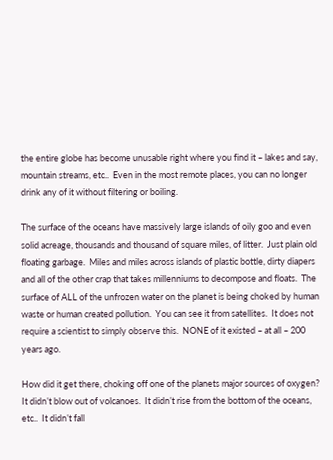the entire globe has become unusable right where you find it – lakes and say, mountain streams, etc..  Even in the most remote places, you can no longer drink any of it without filtering or boiling.

The surface of the oceans have massively large islands of oily goo and even solid acreage, thousands and thousand of square miles, of litter.  Just plain old floating garbage.  Miles and miles across islands of plastic bottle, dirty diapers and all of the other crap that takes millenniums to decompose and floats.  The surface of ALL of the unfrozen water on the planet is being choked by human waste or human created pollution.  You can see it from satellites.  It does not require a scientist to simply observe this.  NONE of it existed – at all – 200 years ago.

How did it get there, choking off one of the planets major sources of oxygen?  It didn’t blow out of volcanoes.  It didn’t rise from the bottom of the oceans, etc..  It didn’t fall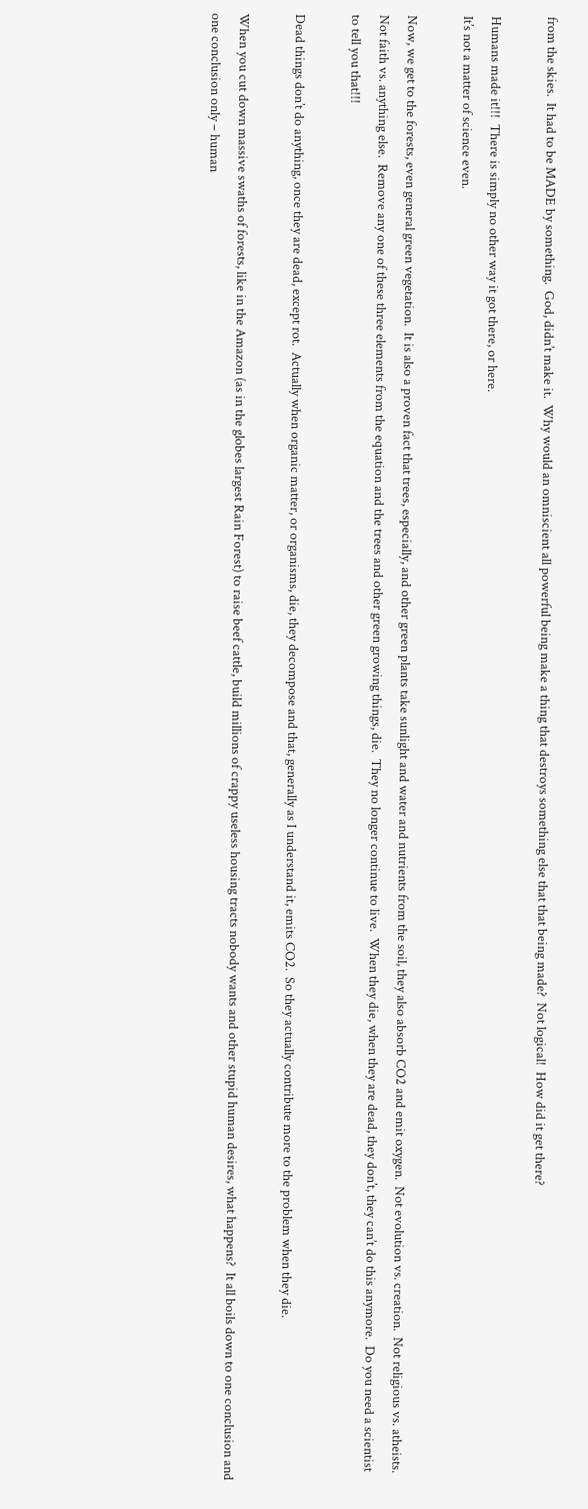from the skies.  It had to be MADE by something.  God, didn’t make it.  Why would an omniscient all powerful being make a thing that destroys something else that that being made?  Not logical!  How did it get there?

Humans made it!!!  There is simply no other way it got there, or here.
It’s not a matter of science even.

Now, we get to the forests, even general green vegetation.  It is also a proven fact that trees, especially, and other green plants take sunlight and water and nutrients from the soil, they also absorb CO2 and emit oxygen.  Not evolution vs. creation.  Not religious vs. atheists.  Not faith vs. anything else.  Remove any one of these three elements from the equation and the trees and other green growing things, die.  They no longer continue to live.  When they die, when they are dead, they don’t, they can’t do this anymore.  Do you need a scientist to tell you that!!!

Dead things don’t do anything, once they are dead, except rot.  Actually when organic matter, or organisms, die, they decompose and that, generally as I understand it, emits CO2.  So they actually contribute more to the problem when they die.

When you cut down massive swaths of forests, like in the Amazon (as in the globes largest Rain Forest) to raise beef cattle, build millions of crappy useless housing tracts nobody wants and other stupid human desires, what happens?  It all boils down to one conclusion and one conclusion only – human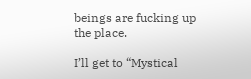beings are fucking up the place.

I’ll get to “Mystical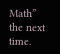Math” the next time.